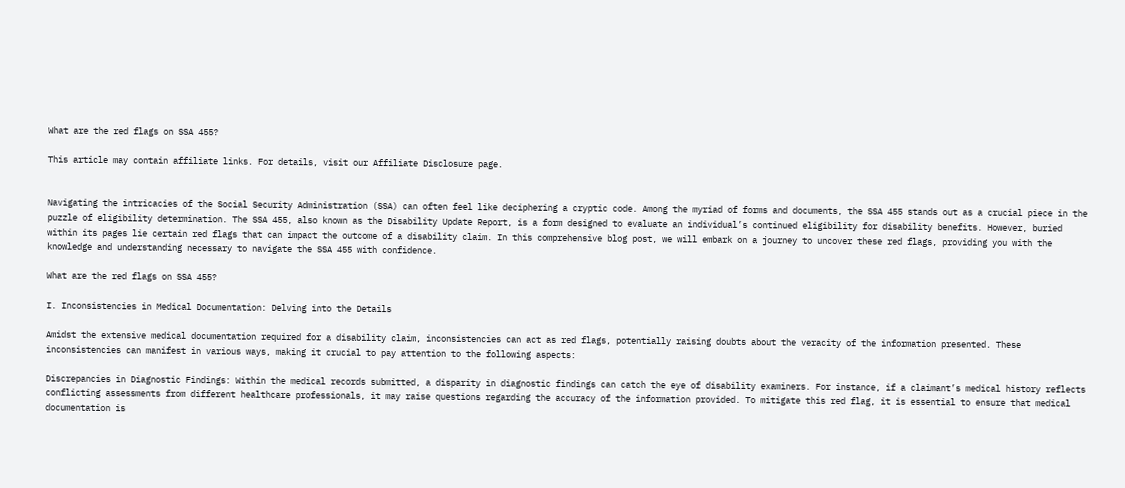What are the red flags on SSA 455?

This article may contain affiliate links. For details, visit our Affiliate Disclosure page.


Navigating the intricacies of the Social Security Administration (SSA) can often feel like deciphering a cryptic code. Among the myriad of forms and documents, the SSA 455 stands out as a crucial piece in the puzzle of eligibility determination. The SSA 455, also known as the Disability Update Report, is a form designed to evaluate an individual’s continued eligibility for disability benefits. However, buried within its pages lie certain red flags that can impact the outcome of a disability claim. In this comprehensive blog post, we will embark on a journey to uncover these red flags, providing you with the knowledge and understanding necessary to navigate the SSA 455 with confidence.

What are the red flags on SSA 455?

I. Inconsistencies in Medical Documentation: Delving into the Details

Amidst the extensive medical documentation required for a disability claim, inconsistencies can act as red flags, potentially raising doubts about the veracity of the information presented. These inconsistencies can manifest in various ways, making it crucial to pay attention to the following aspects:

Discrepancies in Diagnostic Findings: Within the medical records submitted, a disparity in diagnostic findings can catch the eye of disability examiners. For instance, if a claimant’s medical history reflects conflicting assessments from different healthcare professionals, it may raise questions regarding the accuracy of the information provided. To mitigate this red flag, it is essential to ensure that medical documentation is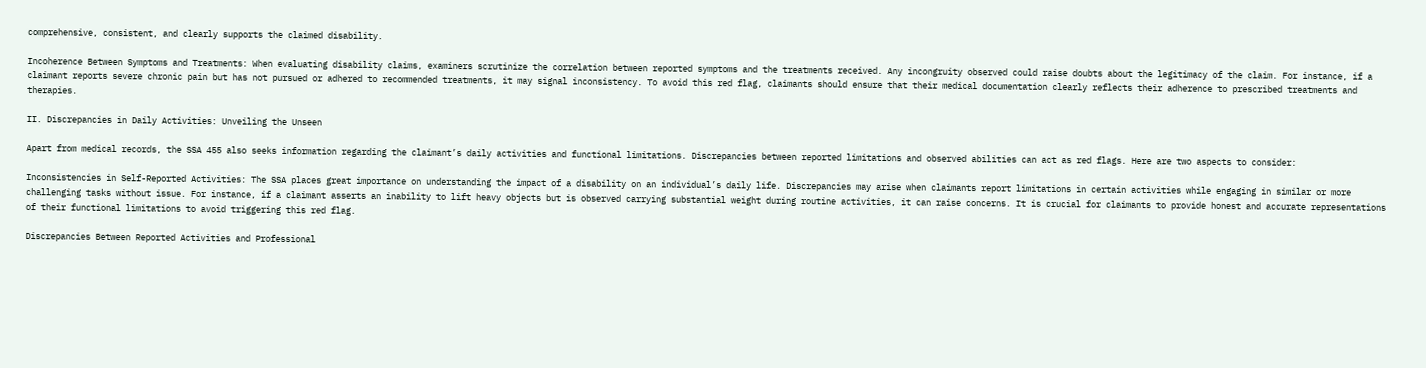comprehensive, consistent, and clearly supports the claimed disability.

Incoherence Between Symptoms and Treatments: When evaluating disability claims, examiners scrutinize the correlation between reported symptoms and the treatments received. Any incongruity observed could raise doubts about the legitimacy of the claim. For instance, if a claimant reports severe chronic pain but has not pursued or adhered to recommended treatments, it may signal inconsistency. To avoid this red flag, claimants should ensure that their medical documentation clearly reflects their adherence to prescribed treatments and therapies.

II. Discrepancies in Daily Activities: Unveiling the Unseen

Apart from medical records, the SSA 455 also seeks information regarding the claimant’s daily activities and functional limitations. Discrepancies between reported limitations and observed abilities can act as red flags. Here are two aspects to consider:

Inconsistencies in Self-Reported Activities: The SSA places great importance on understanding the impact of a disability on an individual’s daily life. Discrepancies may arise when claimants report limitations in certain activities while engaging in similar or more challenging tasks without issue. For instance, if a claimant asserts an inability to lift heavy objects but is observed carrying substantial weight during routine activities, it can raise concerns. It is crucial for claimants to provide honest and accurate representations of their functional limitations to avoid triggering this red flag.

Discrepancies Between Reported Activities and Professional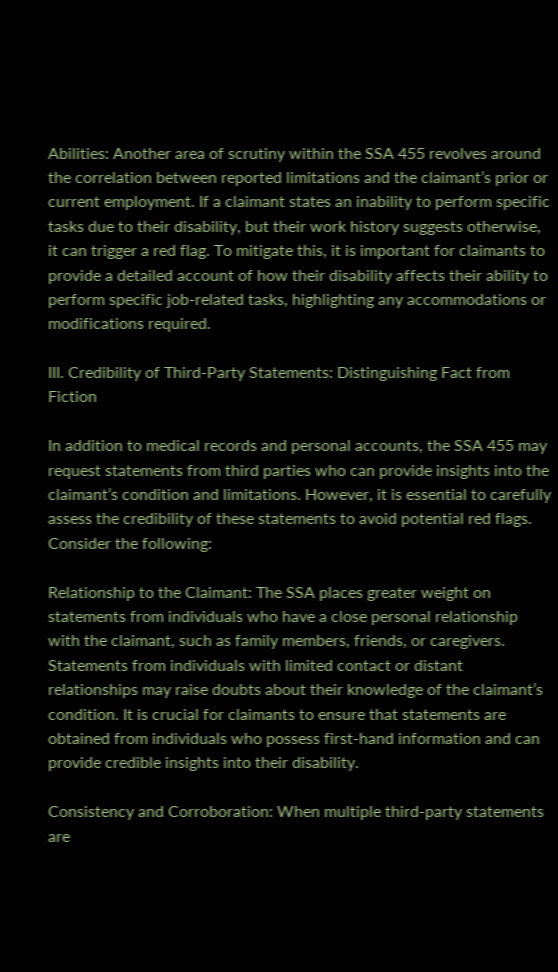Abilities: Another area of scrutiny within the SSA 455 revolves around the correlation between reported limitations and the claimant’s prior or current employment. If a claimant states an inability to perform specific tasks due to their disability, but their work history suggests otherwise, it can trigger a red flag. To mitigate this, it is important for claimants to provide a detailed account of how their disability affects their ability to perform specific job-related tasks, highlighting any accommodations or modifications required.

III. Credibility of Third-Party Statements: Distinguishing Fact from Fiction

In addition to medical records and personal accounts, the SSA 455 may request statements from third parties who can provide insights into the claimant’s condition and limitations. However, it is essential to carefully assess the credibility of these statements to avoid potential red flags. Consider the following:

Relationship to the Claimant: The SSA places greater weight on statements from individuals who have a close personal relationship with the claimant, such as family members, friends, or caregivers. Statements from individuals with limited contact or distant relationships may raise doubts about their knowledge of the claimant’s condition. It is crucial for claimants to ensure that statements are obtained from individuals who possess first-hand information and can provide credible insights into their disability.

Consistency and Corroboration: When multiple third-party statements are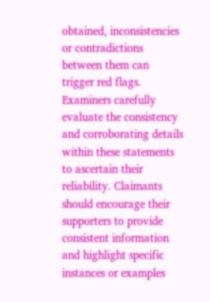obtained, inconsistencies or contradictions between them can trigger red flags. Examiners carefully evaluate the consistency and corroborating details within these statements to ascertain their reliability. Claimants should encourage their supporters to provide consistent information and highlight specific instances or examples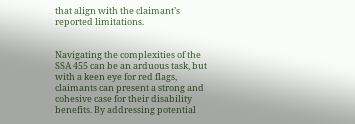that align with the claimant’s reported limitations.


Navigating the complexities of the SSA 455 can be an arduous task, but with a keen eye for red flags, claimants can present a strong and cohesive case for their disability benefits. By addressing potential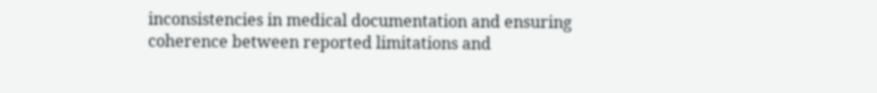inconsistencies in medical documentation and ensuring coherence between reported limitations and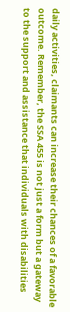daily activities, claimants can increase their chances of a favorable outcome. Remember, the SSA 455 is not just a form but a gateway to the support and assistance that individuals with disabilities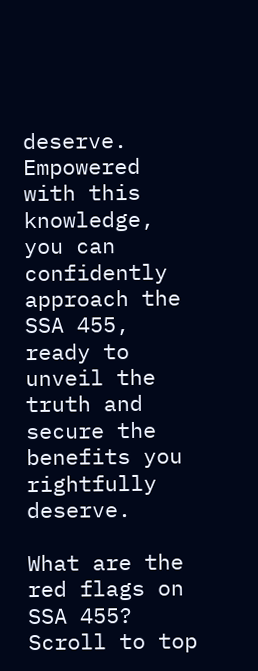deserve. Empowered with this knowledge, you can confidently approach the SSA 455, ready to unveil the truth and secure the benefits you rightfully deserve.

What are the red flags on SSA 455?
Scroll to top